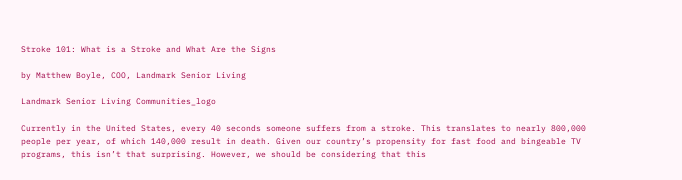Stroke 101: What is a Stroke and What Are the Signs

by Matthew Boyle, COO, Landmark Senior Living

Landmark Senior Living Communities_logo

Currently in the United States, every 40 seconds someone suffers from a stroke. This translates to nearly 800,000 people per year, of which 140,000 result in death. Given our country’s propensity for fast food and bingeable TV programs, this isn’t that surprising. However, we should be considering that this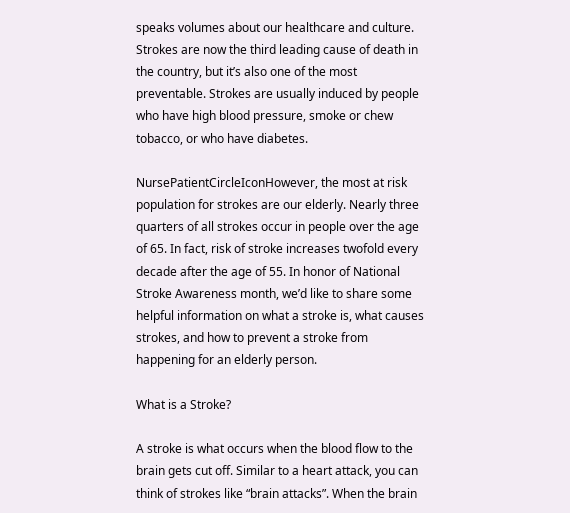speaks volumes about our healthcare and culture. Strokes are now the third leading cause of death in the country, but it’s also one of the most preventable. Strokes are usually induced by people who have high blood pressure, smoke or chew tobacco, or who have diabetes.

NursePatientCircleIconHowever, the most at risk population for strokes are our elderly. Nearly three quarters of all strokes occur in people over the age of 65. In fact, risk of stroke increases twofold every decade after the age of 55. In honor of National Stroke Awareness month, we’d like to share some helpful information on what a stroke is, what causes strokes, and how to prevent a stroke from happening for an elderly person.

What is a Stroke?

A stroke is what occurs when the blood flow to the brain gets cut off. Similar to a heart attack, you can think of strokes like “brain attacks”. When the brain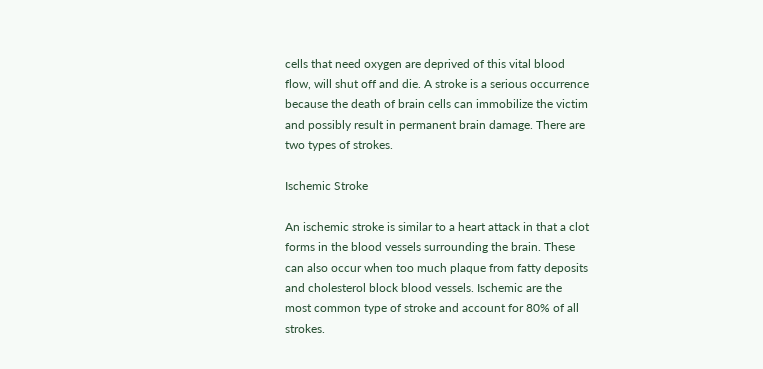cells that need oxygen are deprived of this vital blood flow, will shut off and die. A stroke is a serious occurrence because the death of brain cells can immobilize the victim and possibly result in permanent brain damage. There are two types of strokes.

Ischemic Stroke

An ischemic stroke is similar to a heart attack in that a clot forms in the blood vessels surrounding the brain. These can also occur when too much plaque from fatty deposits and cholesterol block blood vessels. Ischemic are the most common type of stroke and account for 80% of all strokes.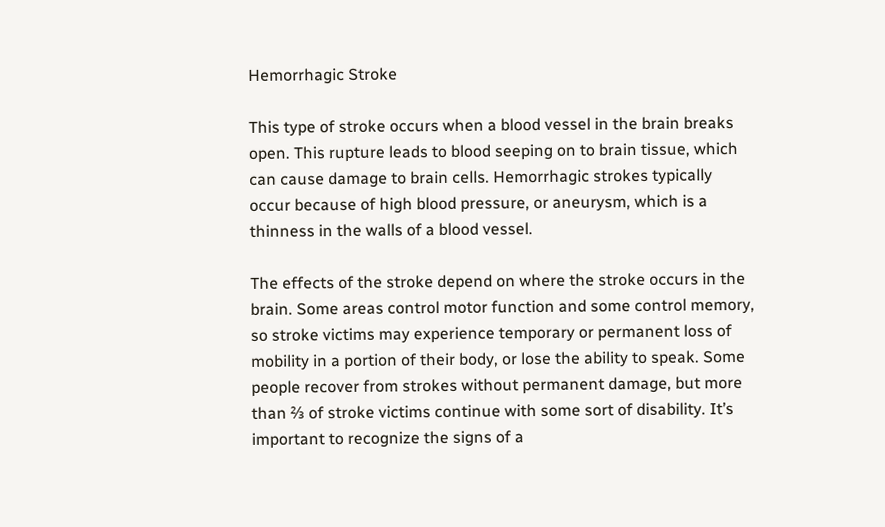Hemorrhagic Stroke

This type of stroke occurs when a blood vessel in the brain breaks open. This rupture leads to blood seeping on to brain tissue, which can cause damage to brain cells. Hemorrhagic strokes typically occur because of high blood pressure, or aneurysm, which is a thinness in the walls of a blood vessel.

The effects of the stroke depend on where the stroke occurs in the brain. Some areas control motor function and some control memory, so stroke victims may experience temporary or permanent loss of mobility in a portion of their body, or lose the ability to speak. Some people recover from strokes without permanent damage, but more than ⅔ of stroke victims continue with some sort of disability. It’s important to recognize the signs of a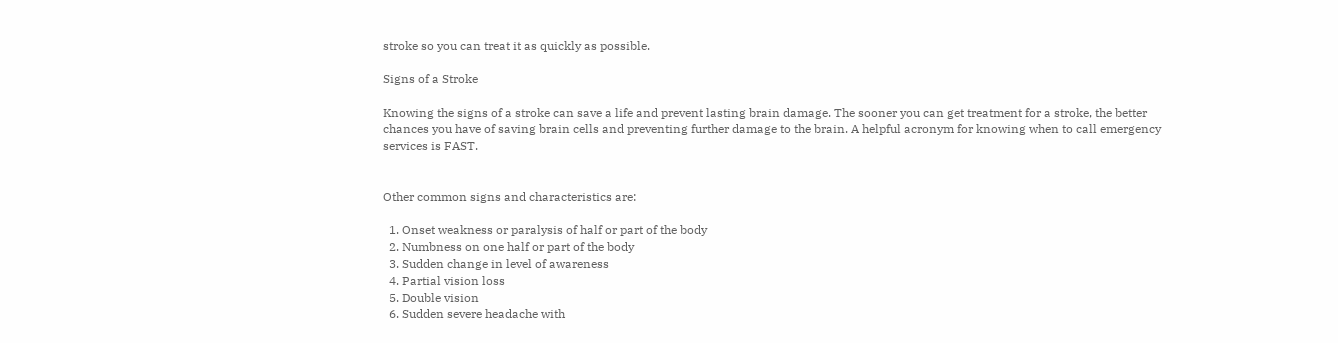stroke so you can treat it as quickly as possible.

Signs of a Stroke

Knowing the signs of a stroke can save a life and prevent lasting brain damage. The sooner you can get treatment for a stroke, the better chances you have of saving brain cells and preventing further damage to the brain. A helpful acronym for knowing when to call emergency services is FAST.


Other common signs and characteristics are:

  1. Onset weakness or paralysis of half or part of the body
  2. Numbness on one half or part of the body
  3. Sudden change in level of awareness
  4. Partial vision loss
  5. Double vision
  6. Sudden severe headache with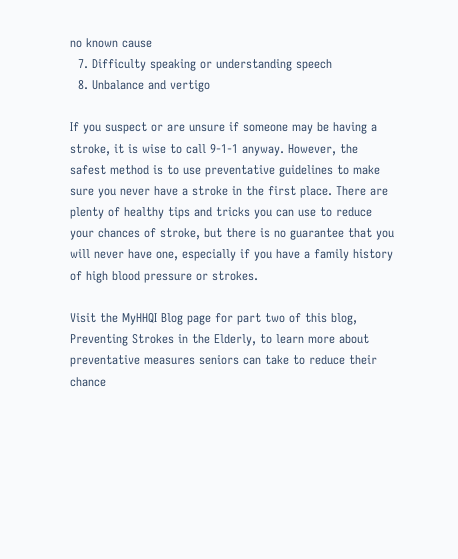no known cause
  7. Difficulty speaking or understanding speech
  8. Unbalance and vertigo

If you suspect or are unsure if someone may be having a stroke, it is wise to call 9-1-1 anyway. However, the safest method is to use preventative guidelines to make sure you never have a stroke in the first place. There are plenty of healthy tips and tricks you can use to reduce your chances of stroke, but there is no guarantee that you will never have one, especially if you have a family history of high blood pressure or strokes.

Visit the MyHHQI Blog page for part two of this blog,  Preventing Strokes in the Elderly, to learn more about preventative measures seniors can take to reduce their chance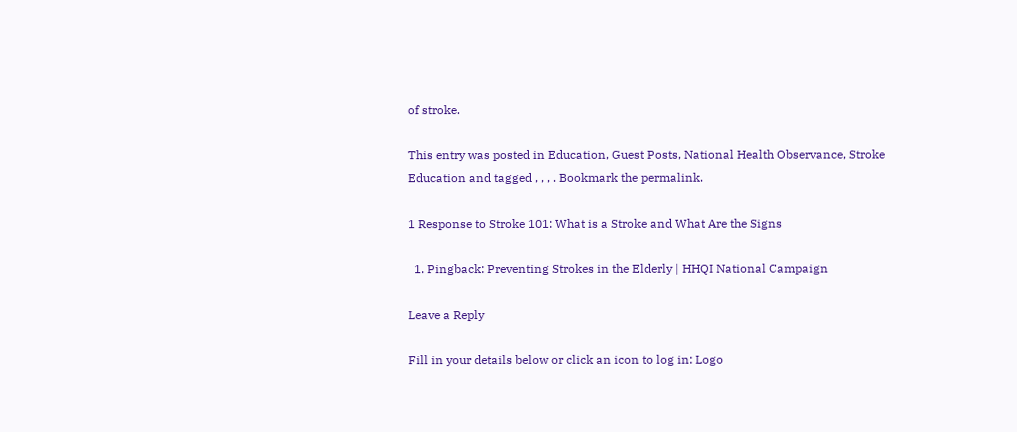of stroke.

This entry was posted in Education, Guest Posts, National Health Observance, Stroke Education and tagged , , , . Bookmark the permalink.

1 Response to Stroke 101: What is a Stroke and What Are the Signs

  1. Pingback: Preventing Strokes in the Elderly | HHQI National Campaign

Leave a Reply

Fill in your details below or click an icon to log in: Logo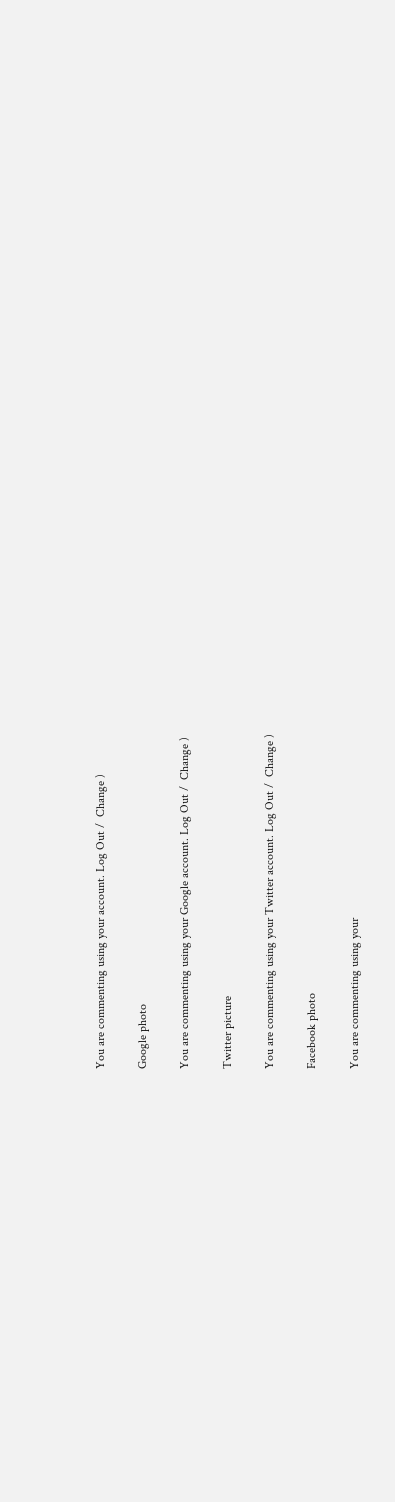You are commenting using your account. Log Out /  Change )

Google photo

You are commenting using your Google account. Log Out /  Change )

Twitter picture

You are commenting using your Twitter account. Log Out /  Change )

Facebook photo

You are commenting using your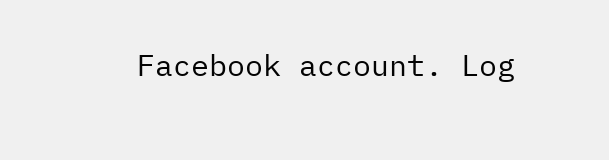Facebook account. Log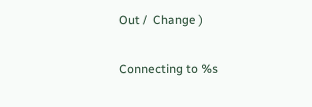Out /  Change )

Connecting to %s